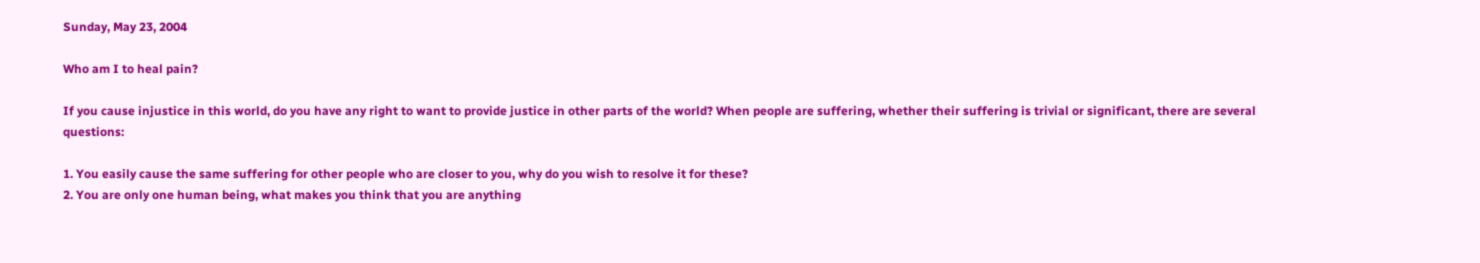Sunday, May 23, 2004

Who am I to heal pain?

If you cause injustice in this world, do you have any right to want to provide justice in other parts of the world? When people are suffering, whether their suffering is trivial or significant, there are several questions:

1. You easily cause the same suffering for other people who are closer to you, why do you wish to resolve it for these?
2. You are only one human being, what makes you think that you are anything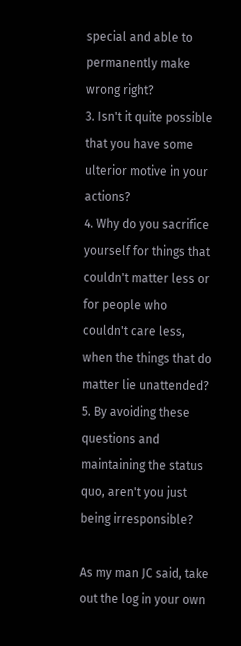special and able to permanently make wrong right?
3. Isn't it quite possible that you have some ulterior motive in your actions?
4. Why do you sacrifice yourself for things that couldn't matter less or for people who couldn't care less, when the things that do matter lie unattended?
5. By avoiding these questions and maintaining the status quo, aren't you just being irresponsible?

As my man JC said, take out the log in your own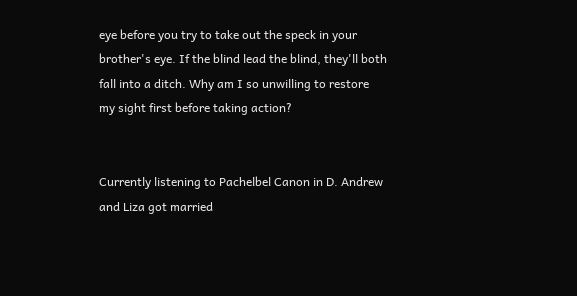eye before you try to take out the speck in your brother's eye. If the blind lead the blind, they'll both fall into a ditch. Why am I so unwilling to restore my sight first before taking action?


Currently listening to Pachelbel Canon in D. Andrew and Liza got married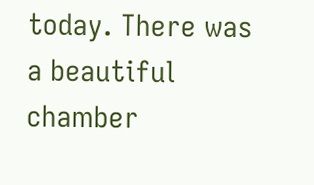today. There was a beautiful chamber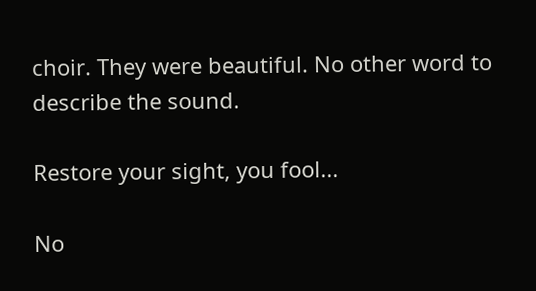choir. They were beautiful. No other word to describe the sound.

Restore your sight, you fool...

No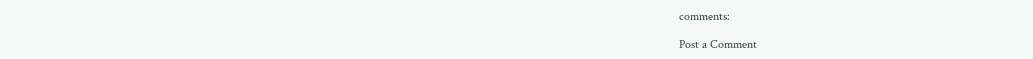comments:

Post a Comment